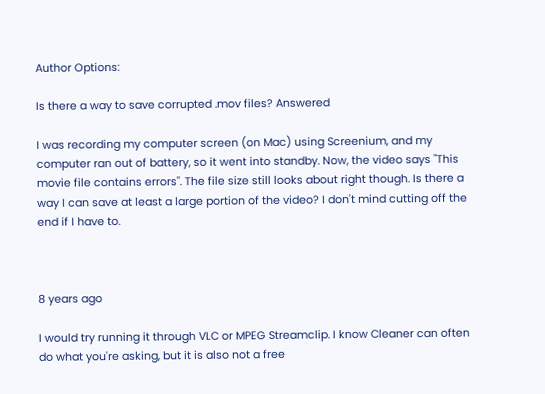Author Options:

Is there a way to save corrupted .mov files? Answered

I was recording my computer screen (on Mac) using Screenium, and my computer ran out of battery, so it went into standby. Now, the video says "This movie file contains errors". The file size still looks about right though. Is there a way I can save at least a large portion of the video? I don't mind cutting off the end if I have to.



8 years ago

I would try running it through VLC or MPEG Streamclip. I know Cleaner can often do what you're asking, but it is also not a free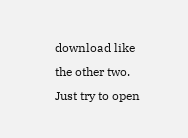download like the other two. Just try to open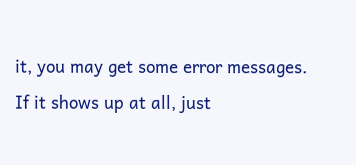it, you may get some error messages. If it shows up at all, just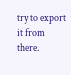try to export it from there.